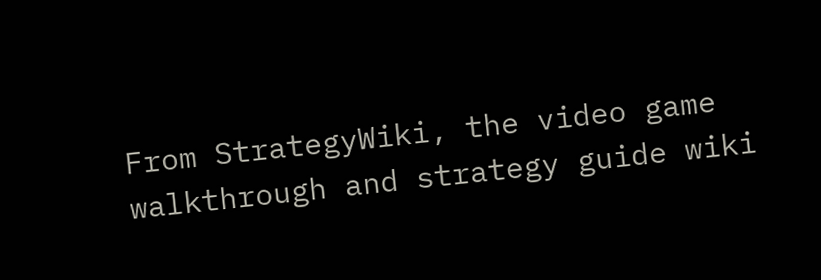From StrategyWiki, the video game walkthrough and strategy guide wiki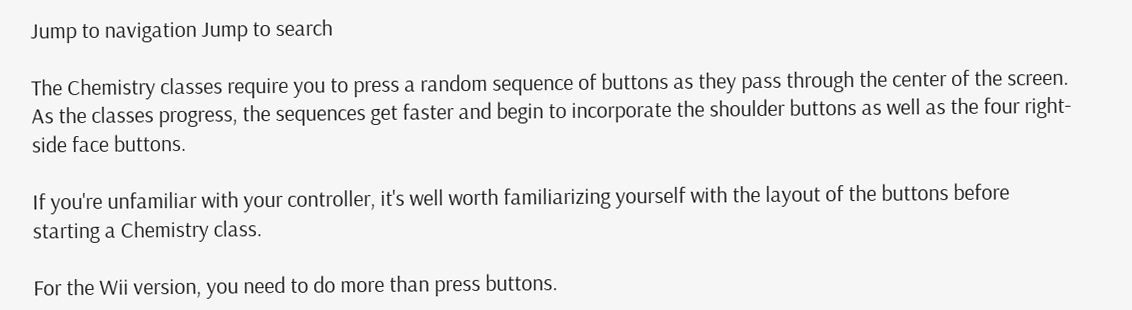Jump to navigation Jump to search

The Chemistry classes require you to press a random sequence of buttons as they pass through the center of the screen. As the classes progress, the sequences get faster and begin to incorporate the shoulder buttons as well as the four right-side face buttons.

If you're unfamiliar with your controller, it's well worth familiarizing yourself with the layout of the buttons before starting a Chemistry class.

For the Wii version, you need to do more than press buttons.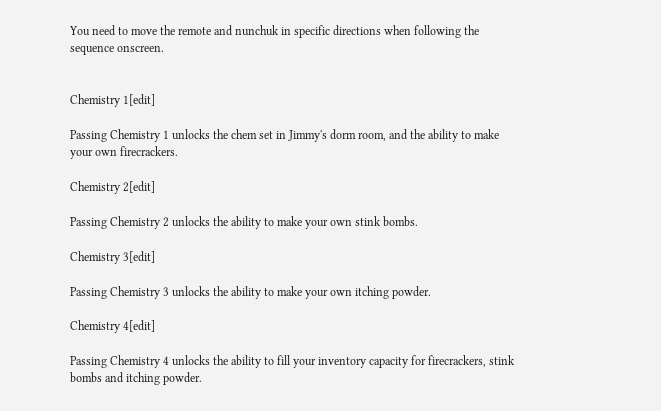You need to move the remote and nunchuk in specific directions when following the sequence onscreen.


Chemistry 1[edit]

Passing Chemistry 1 unlocks the chem set in Jimmy's dorm room, and the ability to make your own firecrackers.

Chemistry 2[edit]

Passing Chemistry 2 unlocks the ability to make your own stink bombs.

Chemistry 3[edit]

Passing Chemistry 3 unlocks the ability to make your own itching powder.

Chemistry 4[edit]

Passing Chemistry 4 unlocks the ability to fill your inventory capacity for firecrackers, stink bombs and itching powder.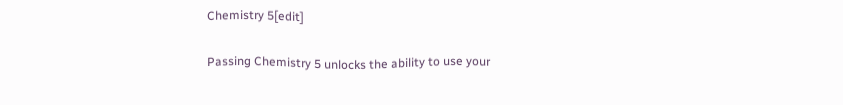Chemistry 5[edit]

Passing Chemistry 5 unlocks the ability to use your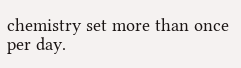chemistry set more than once per day.